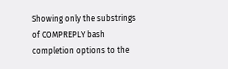Showing only the substrings of COMPREPLY bash completion options to the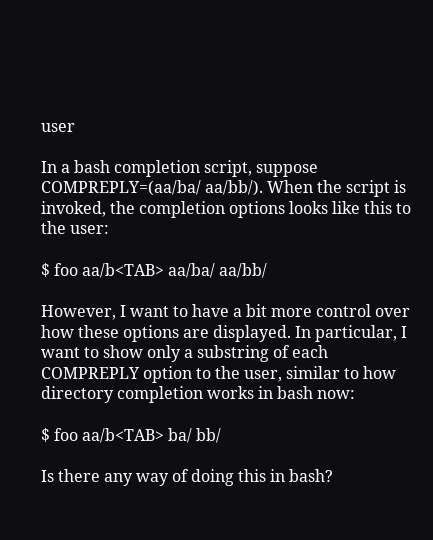user

In a bash completion script, suppose COMPREPLY=(aa/ba/ aa/bb/). When the script is invoked, the completion options looks like this to the user:

$ foo aa/b<TAB> aa/ba/ aa/bb/

However, I want to have a bit more control over how these options are displayed. In particular, I want to show only a substring of each COMPREPLY option to the user, similar to how directory completion works in bash now:

$ foo aa/b<TAB> ba/ bb/

Is there any way of doing this in bash?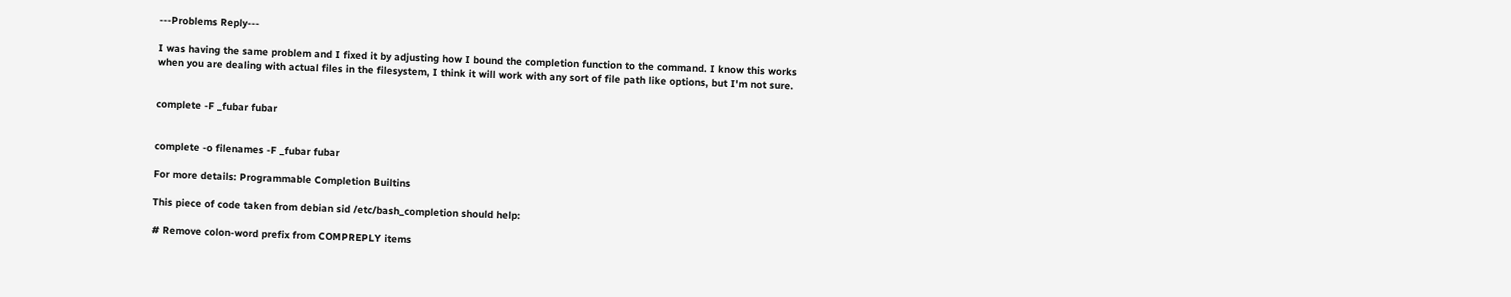---Problems Reply---

I was having the same problem and I fixed it by adjusting how I bound the completion function to the command. I know this works when you are dealing with actual files in the filesystem, I think it will work with any sort of file path like options, but I'm not sure.


complete -F _fubar fubar


complete -o filenames -F _fubar fubar

For more details: Programmable Completion Builtins

This piece of code taken from debian sid /etc/bash_completion should help:

# Remove colon-word prefix from COMPREPLY items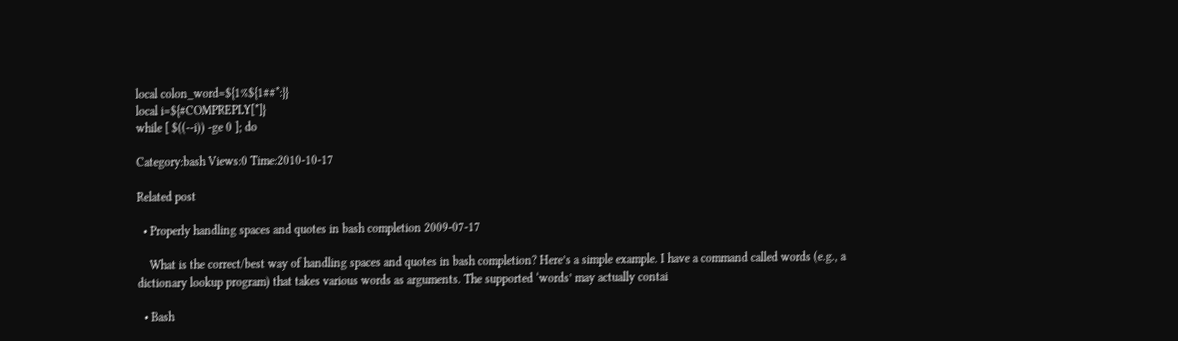local colon_word=${1%${1##*:}}
local i=${#COMPREPLY[*]}
while [ $((--i)) -ge 0 ]; do

Category:bash Views:0 Time:2010-10-17

Related post

  • Properly handling spaces and quotes in bash completion 2009-07-17

    What is the correct/best way of handling spaces and quotes in bash completion? Here’s a simple example. I have a command called words (e.g., a dictionary lookup program) that takes various words as arguments. The supported ‘words’ may actually contai

  • Bash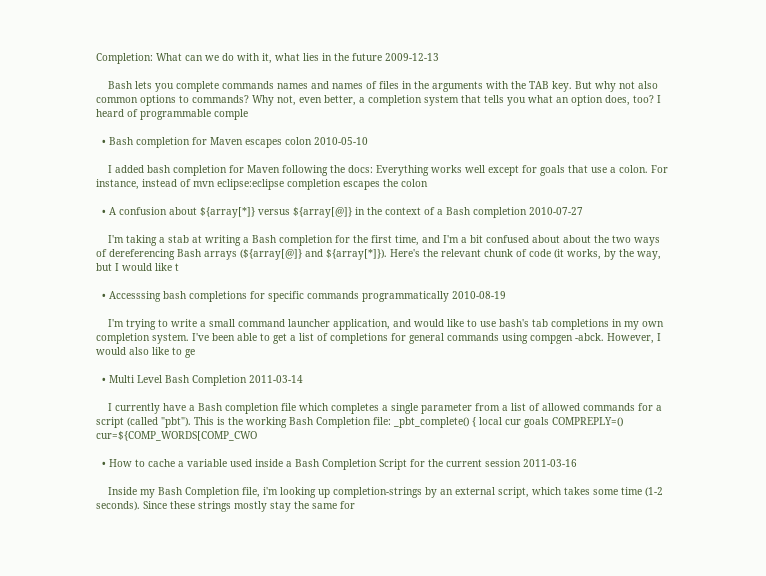Completion: What can we do with it, what lies in the future 2009-12-13

    Bash lets you complete commands names and names of files in the arguments with the TAB key. But why not also common options to commands? Why not, even better, a completion system that tells you what an option does, too? I heard of programmable comple

  • Bash completion for Maven escapes colon 2010-05-10

    I added bash completion for Maven following the docs: Everything works well except for goals that use a colon. For instance, instead of mvn eclipse:eclipse completion escapes the colon

  • A confusion about ${array[*]} versus ${array[@]} in the context of a Bash completion 2010-07-27

    I'm taking a stab at writing a Bash completion for the first time, and I'm a bit confused about about the two ways of dereferencing Bash arrays (${array[@]} and ${array[*]}). Here's the relevant chunk of code (it works, by the way, but I would like t

  • Accesssing bash completions for specific commands programmatically 2010-08-19

    I'm trying to write a small command launcher application, and would like to use bash's tab completions in my own completion system. I've been able to get a list of completions for general commands using compgen -abck. However, I would also like to ge

  • Multi Level Bash Completion 2011-03-14

    I currently have a Bash completion file which completes a single parameter from a list of allowed commands for a script (called "pbt"). This is the working Bash Completion file: _pbt_complete() { local cur goals COMPREPLY=() cur=${COMP_WORDS[COMP_CWO

  • How to cache a variable used inside a Bash Completion Script for the current session 2011-03-16

    Inside my Bash Completion file, i'm looking up completion-strings by an external script, which takes some time (1-2 seconds). Since these strings mostly stay the same for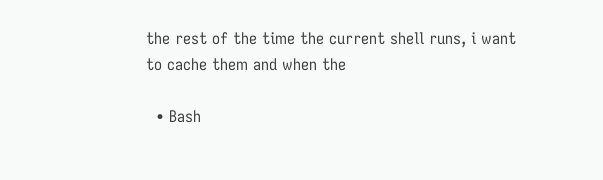the rest of the time the current shell runs, i want to cache them and when the

  • Bash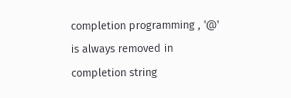completion programming , '@' is always removed in completion string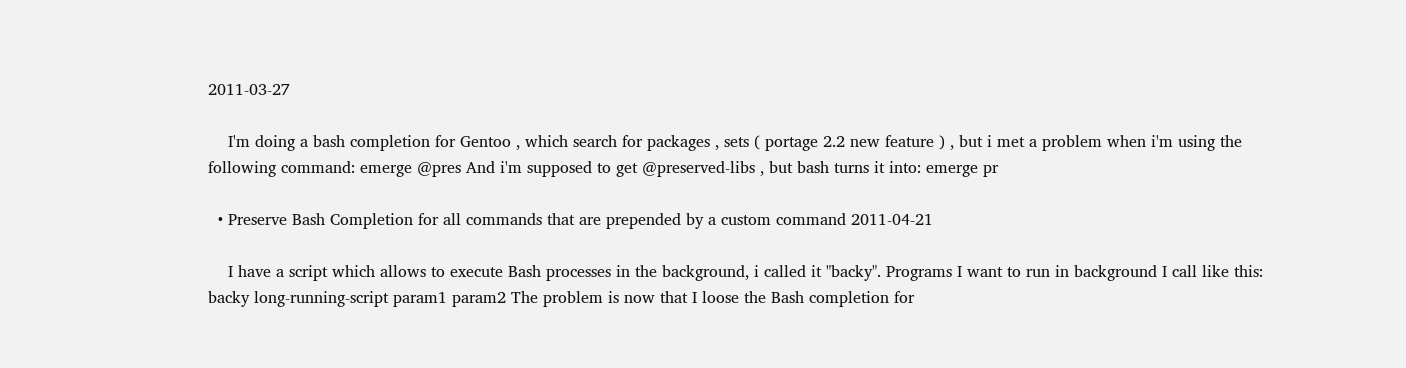2011-03-27

    I'm doing a bash completion for Gentoo , which search for packages , sets ( portage 2.2 new feature ) , but i met a problem when i'm using the following command: emerge @pres And i'm supposed to get @preserved-libs , but bash turns it into: emerge pr

  • Preserve Bash Completion for all commands that are prepended by a custom command 2011-04-21

    I have a script which allows to execute Bash processes in the background, i called it "backy". Programs I want to run in background I call like this: backy long-running-script param1 param2 The problem is now that I loose the Bash completion for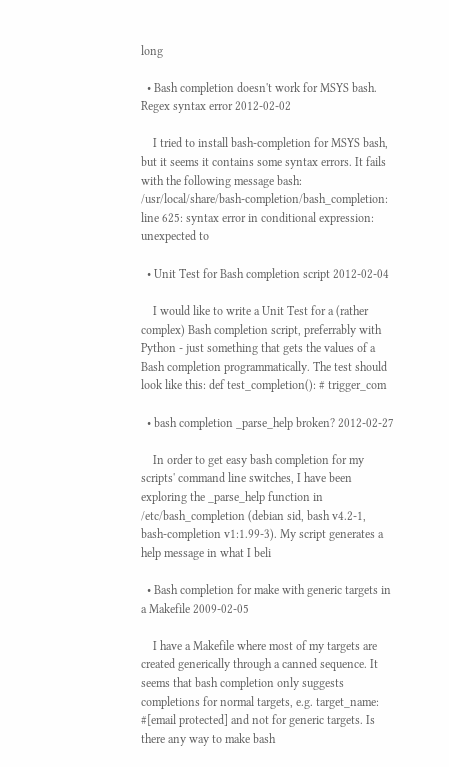long

  • Bash completion doesn't work for MSYS bash. Regex syntax error 2012-02-02

    I tried to install bash-completion for MSYS bash, but it seems it contains some syntax errors. It fails with the following message bash: /usr/local/share/bash-completion/bash_completion: line 625: syntax error in conditional expression: unexpected to

  • Unit Test for Bash completion script 2012-02-04

    I would like to write a Unit Test for a (rather complex) Bash completion script, preferrably with Python - just something that gets the values of a Bash completion programmatically. The test should look like this: def test_completion(): # trigger_com

  • bash completion _parse_help broken? 2012-02-27

    In order to get easy bash completion for my scripts' command line switches, I have been exploring the _parse_help function in /etc/bash_completion (debian sid, bash v4.2-1, bash-completion v1:1.99-3). My script generates a help message in what I beli

  • Bash completion for make with generic targets in a Makefile 2009-02-05

    I have a Makefile where most of my targets are created generically through a canned sequence. It seems that bash completion only suggests completions for normal targets, e.g. target_name: #[email protected] and not for generic targets. Is there any way to make bash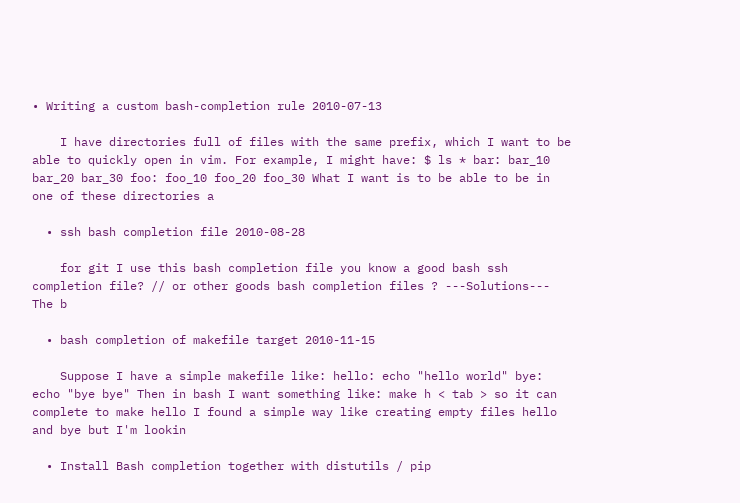• Writing a custom bash-completion rule 2010-07-13

    I have directories full of files with the same prefix, which I want to be able to quickly open in vim. For example, I might have: $ ls * bar: bar_10 bar_20 bar_30 foo: foo_10 foo_20 foo_30 What I want is to be able to be in one of these directories a

  • ssh bash completion file 2010-08-28

    for git I use this bash completion file you know a good bash ssh completion file? // or other goods bash completion files ? ---Solutions--- The b

  • bash completion of makefile target 2010-11-15

    Suppose I have a simple makefile like: hello: echo "hello world" bye: echo "bye bye" Then in bash I want something like: make h < tab > so it can complete to make hello I found a simple way like creating empty files hello and bye but I'm lookin

  • Install Bash completion together with distutils / pip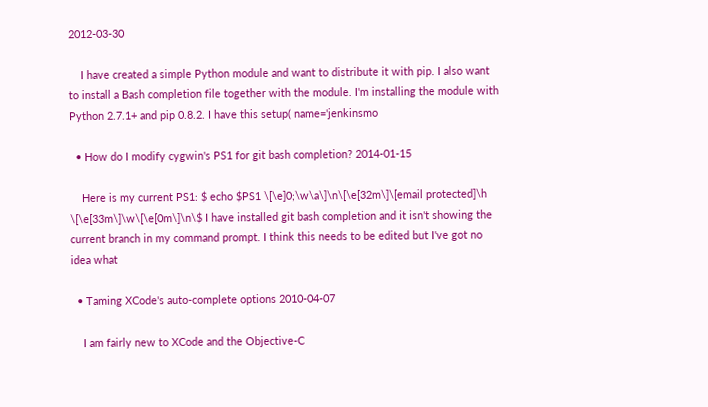2012-03-30

    I have created a simple Python module and want to distribute it with pip. I also want to install a Bash completion file together with the module. I'm installing the module with Python 2.7.1+ and pip 0.8.2. I have this setup( name='jenkinsmo

  • How do I modify cygwin's PS1 for git bash completion? 2014-01-15

    Here is my current PS1: $ echo $PS1 \[\e]0;\w\a\]\n\[\e[32m\]\[email protected]\h \[\e[33m\]\w\[\e[0m\]\n\$ I have installed git bash completion and it isn't showing the current branch in my command prompt. I think this needs to be edited but I've got no idea what

  • Taming XCode's auto-complete options 2010-04-07

    I am fairly new to XCode and the Objective-C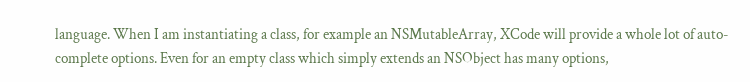language. When I am instantiating a class, for example an NSMutableArray, XCode will provide a whole lot of auto-complete options. Even for an empty class which simply extends an NSObject has many options,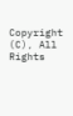Copyright (C), All Rights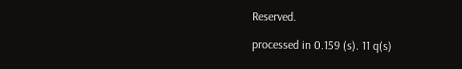Reserved.

processed in 0.159 (s). 11 q(s)